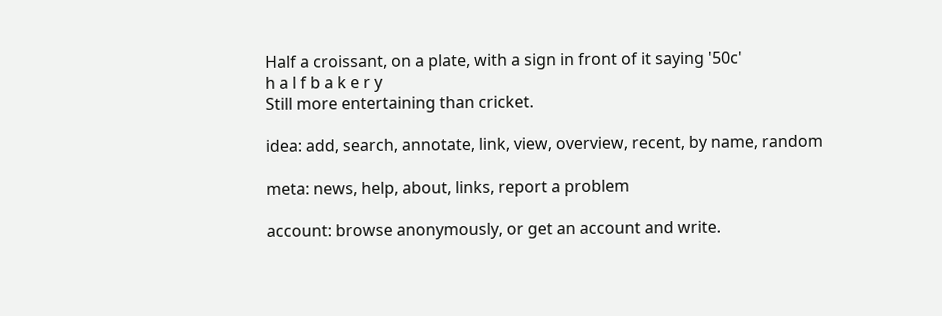Half a croissant, on a plate, with a sign in front of it saying '50c'
h a l f b a k e r y
Still more entertaining than cricket.

idea: add, search, annotate, link, view, overview, recent, by name, random

meta: news, help, about, links, report a problem

account: browse anonymously, or get an account and write.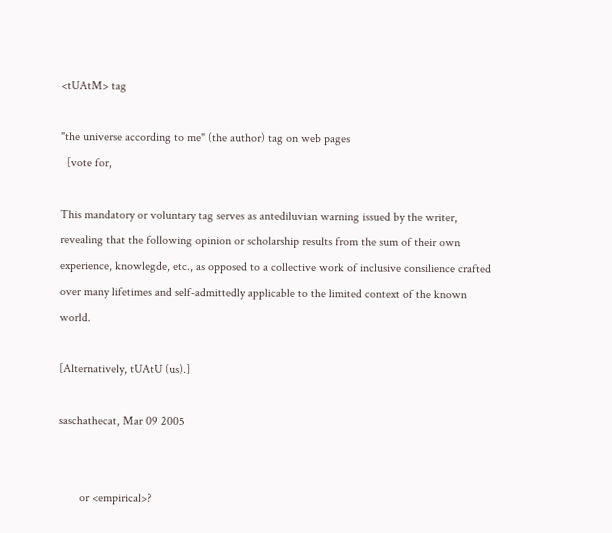<tUAtM> tag

"the universe according to me" (the author) tag on web pages
  [vote for,

This mandatory or voluntary tag serves as antediluvian warning issued by the writer, revealing that the following opinion or scholarship results from the sum of their own experience, knowlegde, etc., as opposed to a collective work of inclusive consilience crafted over many lifetimes and self-admittedly applicable to the limited context of the known world.

[Alternatively, tUAtU (us).]

saschathecat, Mar 09 2005


       or <empirical>?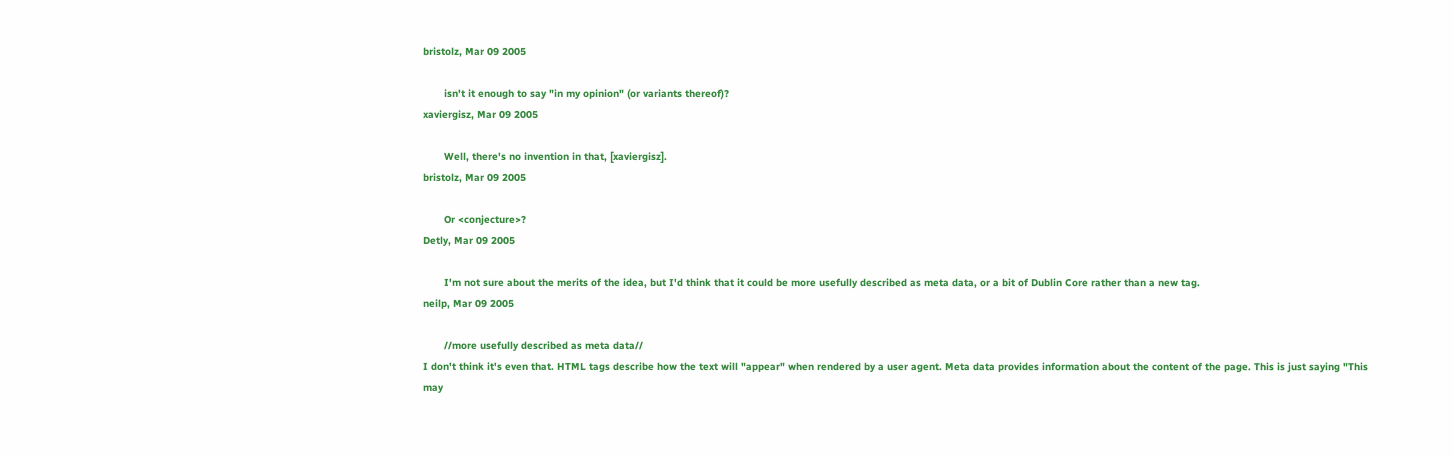bristolz, Mar 09 2005

       isn't it enough to say "in my opinion" (or variants thereof)?
xaviergisz, Mar 09 2005

       Well, there's no invention in that, [xaviergisz].
bristolz, Mar 09 2005

       Or <conjecture>?
Detly, Mar 09 2005

       I'm not sure about the merits of the idea, but I'd think that it could be more usefully described as meta data, or a bit of Dublin Core rather than a new tag.
neilp, Mar 09 2005

       //more usefully described as meta data//
I don't think it's even that. HTML tags describe how the text will "appear" when rendered by a user agent. Meta data provides information about the content of the page. This is just saying "This may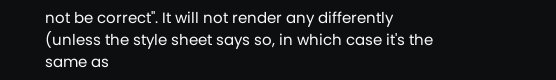not be correct". It will not render any differently (unless the style sheet says so, in which case it's the same as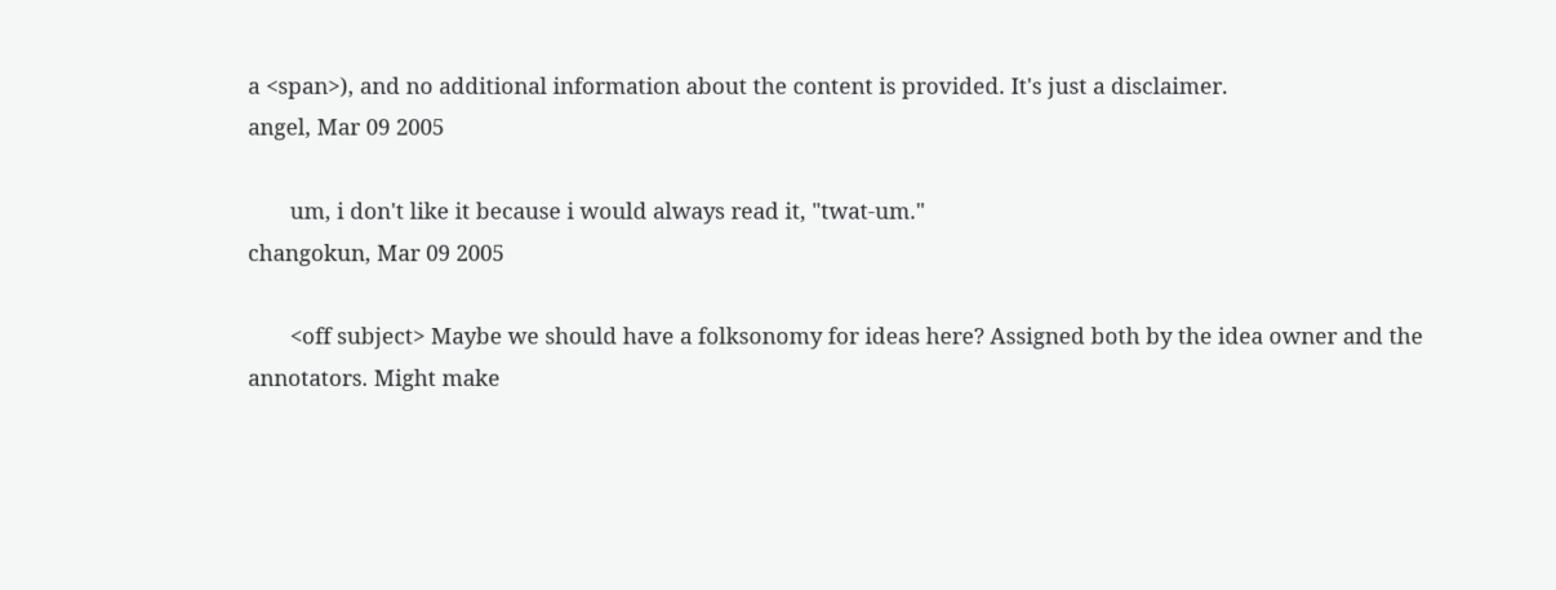a <span>), and no additional information about the content is provided. It's just a disclaimer.
angel, Mar 09 2005

       um, i don't like it because i would always read it, "twat-um."
changokun, Mar 09 2005

       <off subject> Maybe we should have a folksonomy for ideas here? Assigned both by the idea owner and the annotators. Might make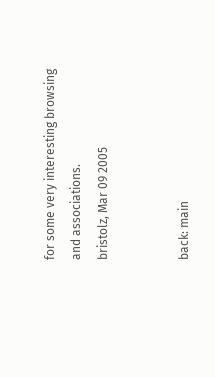for some very interesting browsing and associations.
bristolz, Mar 09 2005


back: main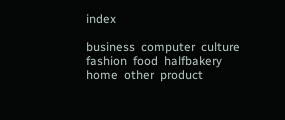index

business  computer  culture  fashion  food  halfbakery  home  other  product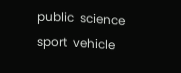public  science  sport  vehicle